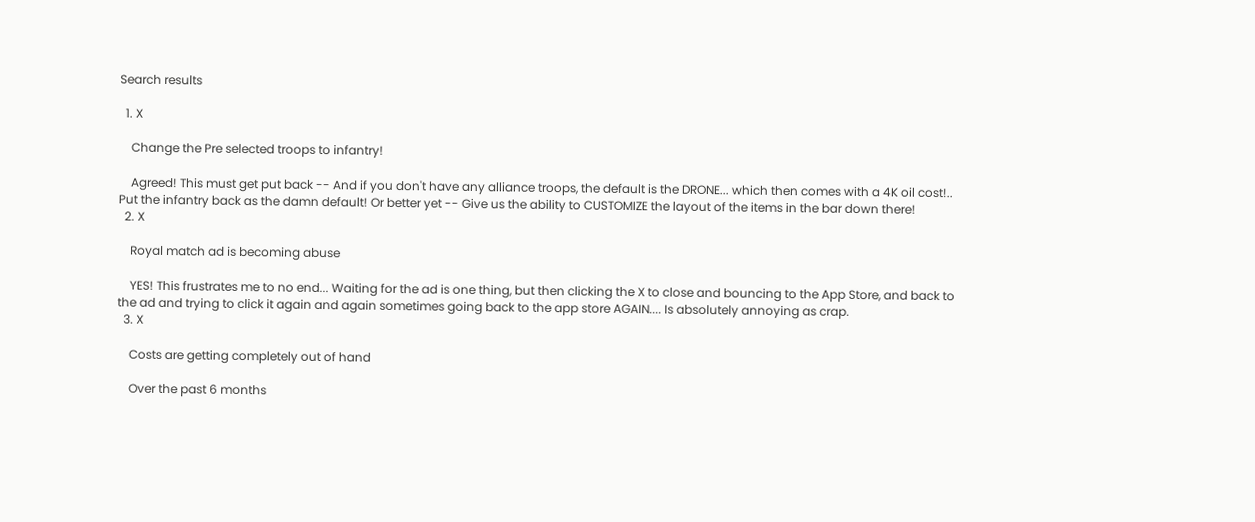Search results

  1. X

    Change the Pre selected troops to infantry!

    Agreed! This must get put back -- And if you don't have any alliance troops, the default is the DRONE... which then comes with a 4K oil cost!.. Put the infantry back as the damn default! Or better yet -- Give us the ability to CUSTOMIZE the layout of the items in the bar down there!
  2. X

    Royal match ad is becoming abuse

    YES! This frustrates me to no end... Waiting for the ad is one thing, but then clicking the X to close and bouncing to the App Store, and back to the ad and trying to click it again and again sometimes going back to the app store AGAIN.... Is absolutely annoying as crap.
  3. X

    Costs are getting completely out of hand

    Over the past 6 months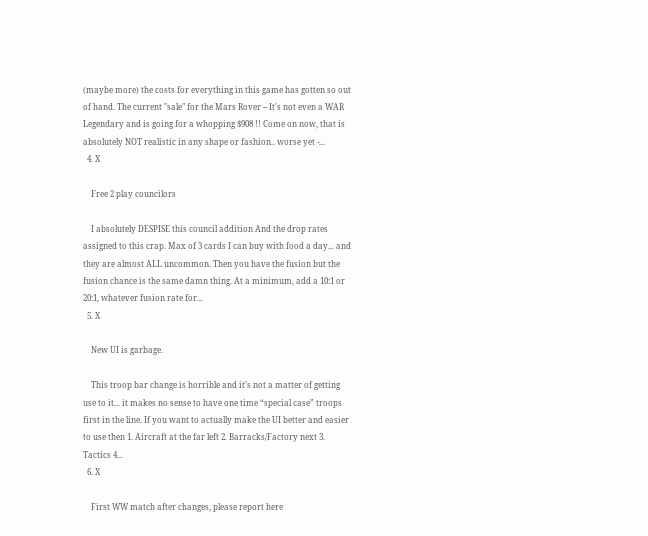(maybe more) the costs for everything in this game has gotten so out of hand. The current "sale" for the Mars Rover -- It's not even a WAR Legendary and is going for a whopping $908 !! Come on now, that is absolutely NOT realistic in any shape or fashion.. worse yet -...
  4. X

    Free 2 play councilors

    I absolutely DESPISE this council addition And the drop rates assigned to this crap. Max of 3 cards I can buy with food a day... and they are almost ALL uncommon. Then you have the fusion but the fusion chance is the same damn thing. At a minimum, add a 10:1 or 20:1, whatever fusion rate for...
  5. X

    New UI is garbage.

    This troop bar change is horrible and it’s not a matter of getting use to it... it makes no sense to have one time “special case” troops first in the line. If you want to actually make the UI better and easier to use then 1. Aircraft at the far left 2. Barracks/Factory next 3. Tactics 4...
  6. X

    First WW match after changes, please report here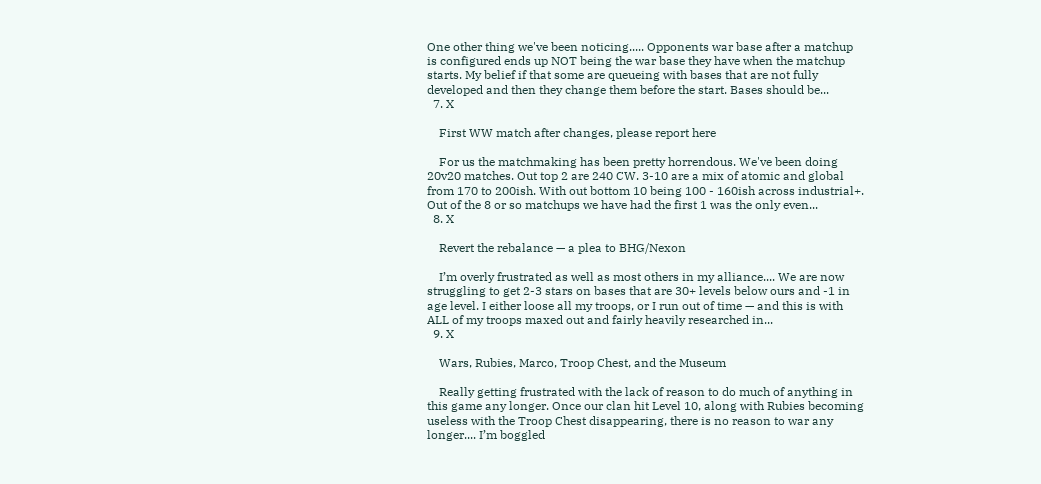One other thing we've been noticing..... Opponents war base after a matchup is configured ends up NOT being the war base they have when the matchup starts. My belief if that some are queueing with bases that are not fully developed and then they change them before the start. Bases should be...
  7. X

    First WW match after changes, please report here

    For us the matchmaking has been pretty horrendous. We've been doing 20v20 matches. Out top 2 are 240 CW. 3-10 are a mix of atomic and global from 170 to 200ish. With out bottom 10 being 100 - 160ish across industrial+. Out of the 8 or so matchups we have had the first 1 was the only even...
  8. X

    Revert the rebalance — a plea to BHG/Nexon

    I’m overly frustrated as well as most others in my alliance.... We are now struggling to get 2-3 stars on bases that are 30+ levels below ours and -1 in age level. I either loose all my troops, or I run out of time — and this is with ALL of my troops maxed out and fairly heavily researched in...
  9. X

    Wars, Rubies, Marco, Troop Chest, and the Museum

    Really getting frustrated with the lack of reason to do much of anything in this game any longer. Once our clan hit Level 10, along with Rubies becoming useless with the Troop Chest disappearing, there is no reason to war any longer.... I’m boggled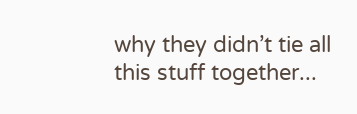why they didn’t tie all this stuff together...